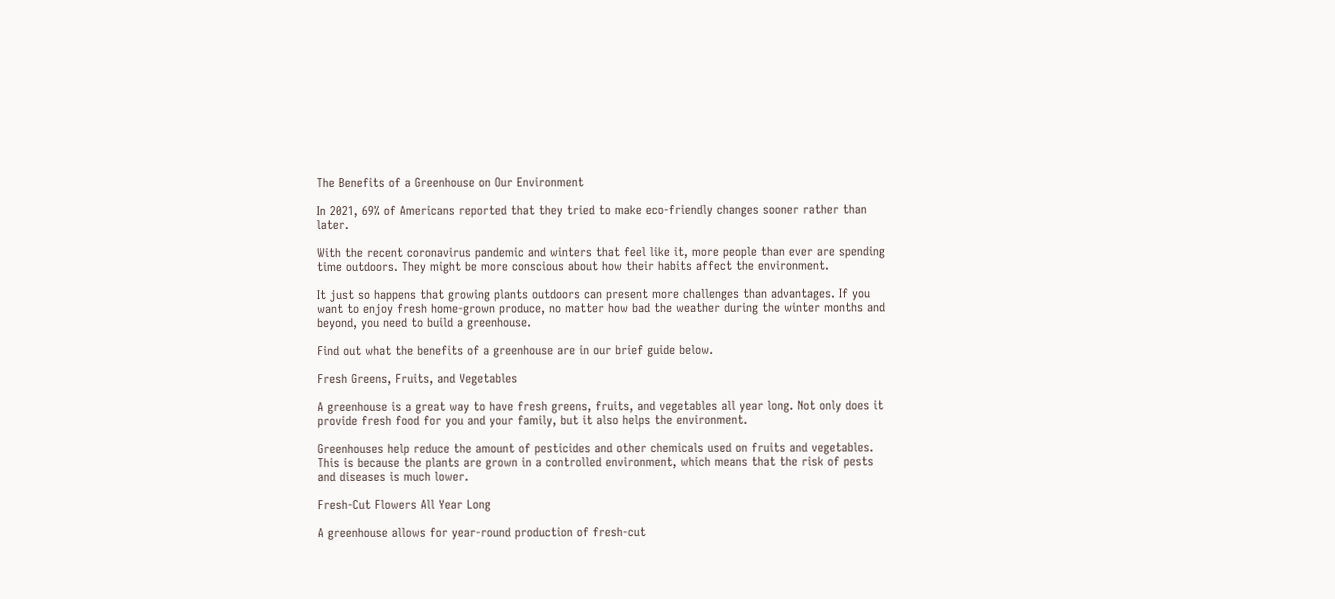The Benefits of a Greenhouse on Our Environment

In 2021, 69% of Americans reported that they tried to make eco-friendly changes sooner rather than later.

With the recent coronavirus pandemic and winters that feel like it, more people than ever are spending time outdoors. They might be more conscious about how their habits affect the environment.

It just so happens that growing plants outdoors can present more challenges than advantages. If you want to enjoy fresh home-grown produce, no matter how bad the weather during the winter months and beyond, you need to build a greenhouse.

Find out what the benefits of a greenhouse are in our brief guide below.

Fresh Greens, Fruits, and Vegetables

A greenhouse is a great way to have fresh greens, fruits, and vegetables all year long. Not only does it provide fresh food for you and your family, but it also helps the environment.

Greenhouses help reduce the amount of pesticides and other chemicals used on fruits and vegetables. This is because the plants are grown in a controlled environment, which means that the risk of pests and diseases is much lower.

Fresh-Cut Flowers All Year Long

A greenhouse allows for year-round production of fresh-cut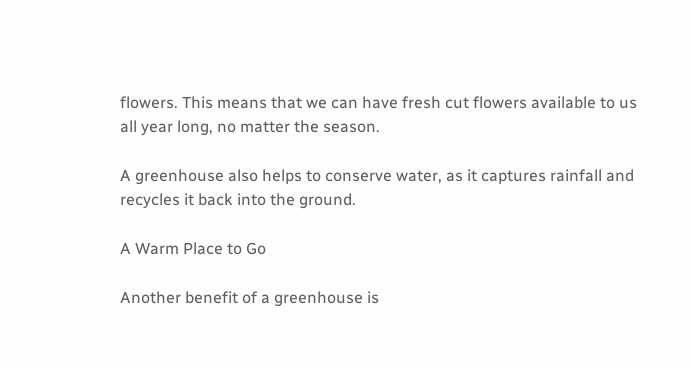flowers. This means that we can have fresh cut flowers available to us all year long, no matter the season.

A greenhouse also helps to conserve water, as it captures rainfall and recycles it back into the ground.

A Warm Place to Go

Another benefit of a greenhouse is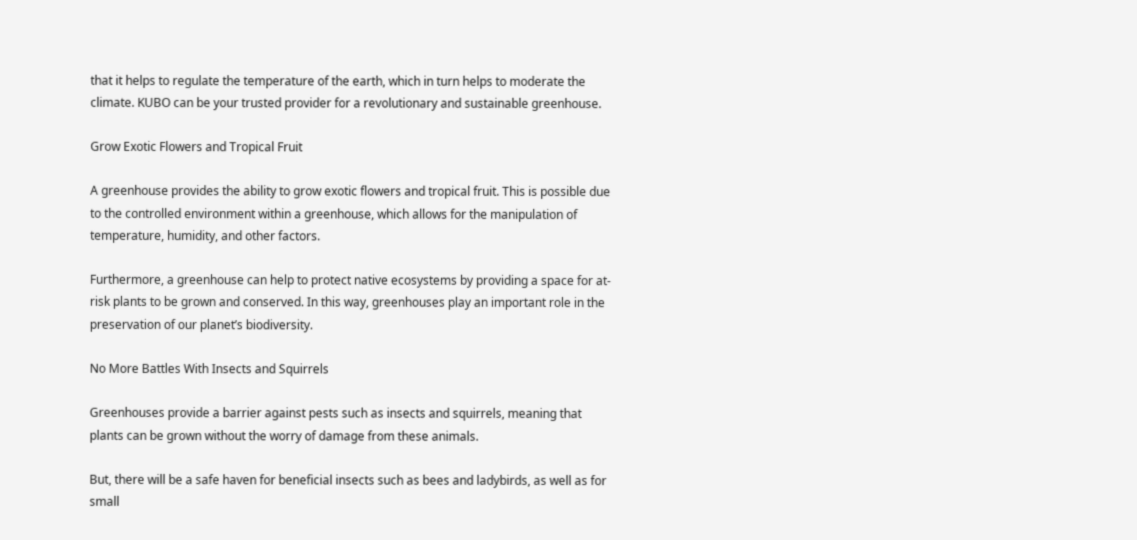that it helps to regulate the temperature of the earth, which in turn helps to moderate the climate. KUBO can be your trusted provider for a revolutionary and sustainable greenhouse.

Grow Exotic Flowers and Tropical Fruit

A greenhouse provides the ability to grow exotic flowers and tropical fruit. This is possible due to the controlled environment within a greenhouse, which allows for the manipulation of temperature, humidity, and other factors.

Furthermore, a greenhouse can help to protect native ecosystems by providing a space for at-risk plants to be grown and conserved. In this way, greenhouses play an important role in the preservation of our planet’s biodiversity.

No More Battles With Insects and Squirrels

Greenhouses provide a barrier against pests such as insects and squirrels, meaning that plants can be grown without the worry of damage from these animals.

But, there will be a safe haven for beneficial insects such as bees and ladybirds, as well as for small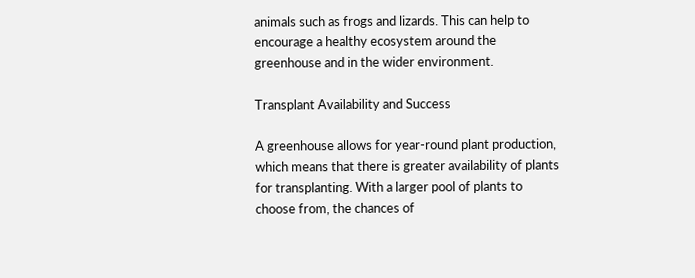animals such as frogs and lizards. This can help to encourage a healthy ecosystem around the greenhouse and in the wider environment.

Transplant Availability and Success

A greenhouse allows for year-round plant production, which means that there is greater availability of plants for transplanting. With a larger pool of plants to choose from, the chances of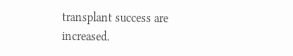transplant success are increased.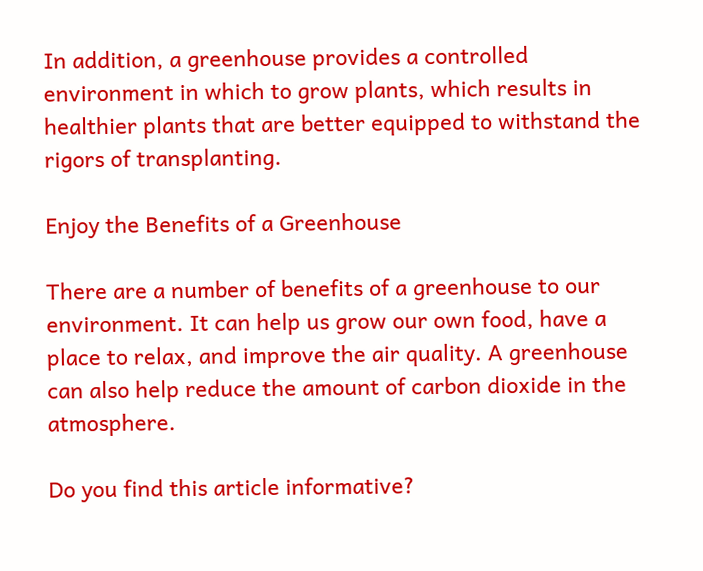In addition, a greenhouse provides a controlled environment in which to grow plants, which results in healthier plants that are better equipped to withstand the rigors of transplanting.

Enjoy the Benefits of a Greenhouse

There are a number of benefits of a greenhouse to our environment. It can help us grow our own food, have a place to relax, and improve the air quality. A greenhouse can also help reduce the amount of carbon dioxide in the atmosphere.

Do you find this article informative?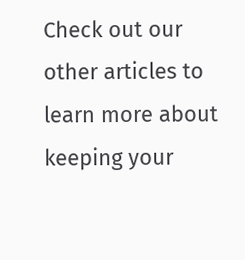Check out our other articles to learn more about keeping your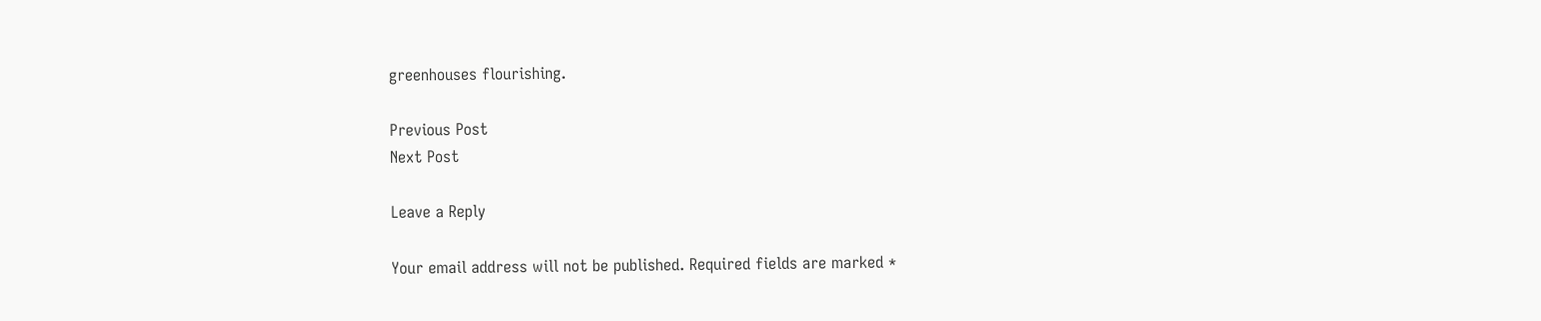greenhouses flourishing.

Previous Post
Next Post

Leave a Reply

Your email address will not be published. Required fields are marked *